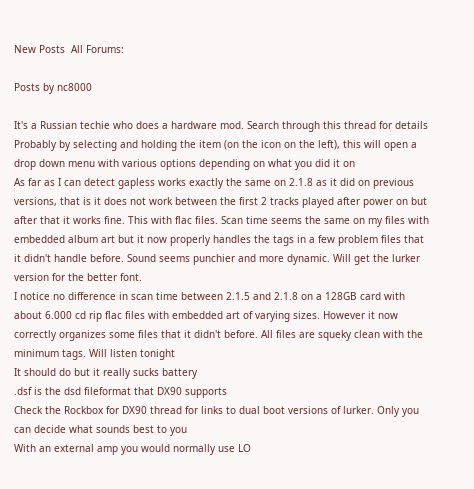New Posts  All Forums:

Posts by nc8000

It's a Russian techie who does a hardware mod. Search through this thread for details
Probably by selecting and holding the item (on the icon on the left), this will open a drop down menu with various options depending on what you did it on
As far as I can detect gapless works exactly the same on 2.1.8 as it did on previous versions, that is it does not work between the first 2 tracks played after power on but after that it works fine. This with flac files. Scan time seems the same on my files with embedded album art but it now properly handles the tags in a few problem files that it didn't handle before. Sound seems punchier and more dynamic. Will get the lurker version for the better font.
I notice no difference in scan time between 2.1.5 and 2.1.8 on a 128GB card with about 6.000 cd rip flac files with embedded art of varying sizes. However it now correctly organizes some files that it didn't before. All files are squeky clean with the minimum tags. Will listen tonight
It should do but it really sucks battery
.dsf is the dsd fileformat that DX90 supports
Check the Rockbox for DX90 thread for links to dual boot versions of lurker. Only you can decide what sounds best to you
With an external amp you would normally use LO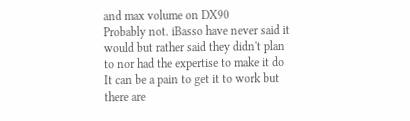and max volume on DX90
Probably not. iBasso have never said it would but rather said they didn't plan to nor had the expertise to make it do
It can be a pain to get it to work but there are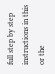full step by step instructions in this or the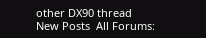other DX90 thread
New Posts  All Forums: